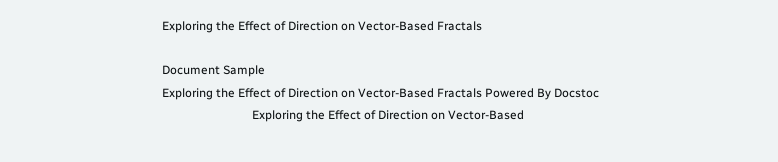Exploring the Effect of Direction on Vector-Based Fractals

Document Sample
Exploring the Effect of Direction on Vector-Based Fractals Powered By Docstoc
                              Exploring the Effect of Direction on Vector-Based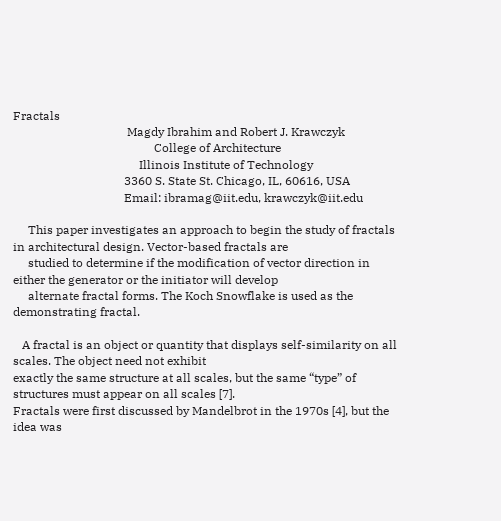Fractals
                                      Magdy Ibrahim and Robert J. Krawczyk
                                               College of Architecture
                                          Illinois Institute of Technology
                                     3360 S. State St. Chicago, IL, 60616, USA
                                     Email: ibramag@iit.edu, krawczyk@iit.edu

     This paper investigates an approach to begin the study of fractals in architectural design. Vector-based fractals are
     studied to determine if the modification of vector direction in either the generator or the initiator will develop
     alternate fractal forms. The Koch Snowflake is used as the demonstrating fractal.

   A fractal is an object or quantity that displays self-similarity on all scales. The object need not exhibit
exactly the same structure at all scales, but the same “type” of structures must appear on all scales [7].
Fractals were first discussed by Mandelbrot in the 1970s [4], but the idea was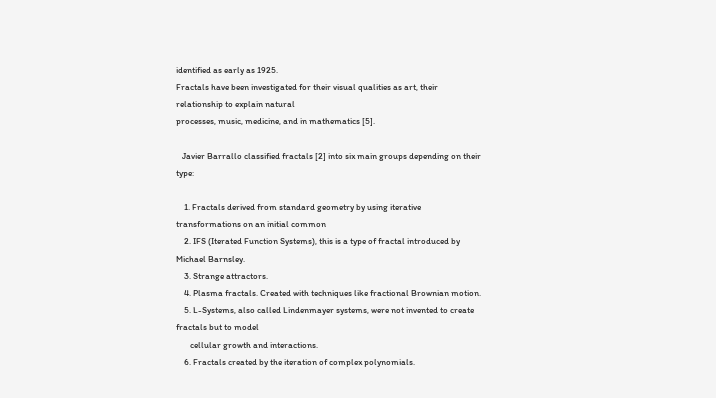identified as early as 1925.
Fractals have been investigated for their visual qualities as art, their relationship to explain natural
processes, music, medicine, and in mathematics [5].

   Javier Barrallo classified fractals [2] into six main groups depending on their type:

    1. Fractals derived from standard geometry by using iterative transformations on an initial common
    2. IFS (Iterated Function Systems), this is a type of fractal introduced by Michael Barnsley.
    3. Strange attractors.
    4. Plasma fractals. Created with techniques like fractional Brownian motion.
    5. L-Systems, also called Lindenmayer systems, were not invented to create fractals but to model
       cellular growth and interactions.
    6. Fractals created by the iteration of complex polynomials.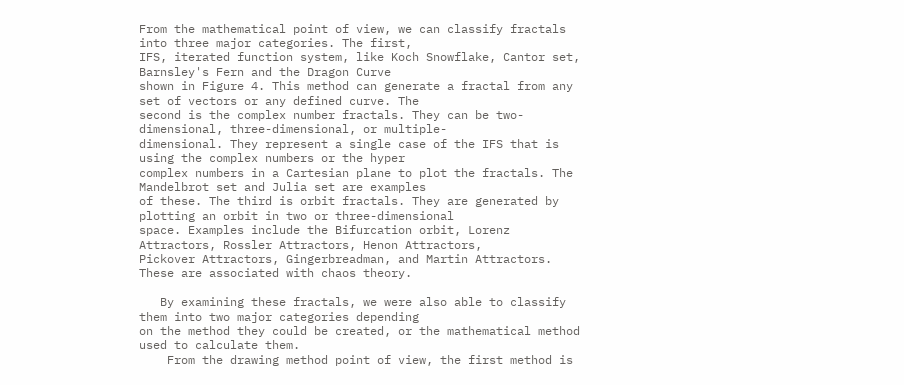From the mathematical point of view, we can classify fractals into three major categories. The first,
IFS, iterated function system, like Koch Snowflake, Cantor set, Barnsley's Fern and the Dragon Curve
shown in Figure 4. This method can generate a fractal from any set of vectors or any defined curve. The
second is the complex number fractals. They can be two-dimensional, three-dimensional, or multiple-
dimensional. They represent a single case of the IFS that is using the complex numbers or the hyper
complex numbers in a Cartesian plane to plot the fractals. The Mandelbrot set and Julia set are examples
of these. The third is orbit fractals. They are generated by plotting an orbit in two or three-dimensional
space. Examples include the Bifurcation orbit, Lorenz Attractors, Rossler Attractors, Henon Attractors,
Pickover Attractors, Gingerbreadman, and Martin Attractors. These are associated with chaos theory.

   By examining these fractals, we were also able to classify them into two major categories depending
on the method they could be created, or the mathematical method used to calculate them.
    From the drawing method point of view, the first method is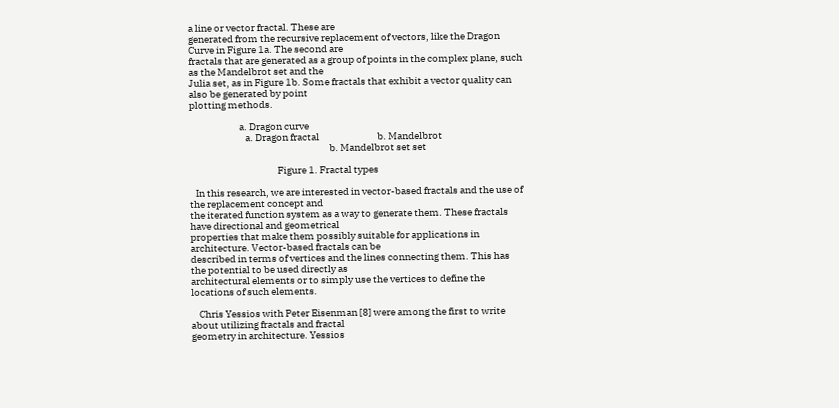a line or vector fractal. These are
generated from the recursive replacement of vectors, like the Dragon Curve in Figure 1a. The second are
fractals that are generated as a group of points in the complex plane, such as the Mandelbrot set and the
Julia set, as in Figure 1b. Some fractals that exhibit a vector quality can also be generated by point
plotting methods.

                         a. Dragon curve
                            a. Dragon fractal                             b. Mandelbrot
                                                                      b. Mandelbrot set set

                                            Figure 1. Fractal types

   In this research, we are interested in vector-based fractals and the use of the replacement concept and
the iterated function system as a way to generate them. These fractals have directional and geometrical
properties that make them possibly suitable for applications in architecture. Vector-based fractals can be
described in terms of vertices and the lines connecting them. This has the potential to be used directly as
architectural elements or to simply use the vertices to define the locations of such elements.

    Chris Yessios with Peter Eisenman [8] were among the first to write about utilizing fractals and fractal
geometry in architecture. Yessios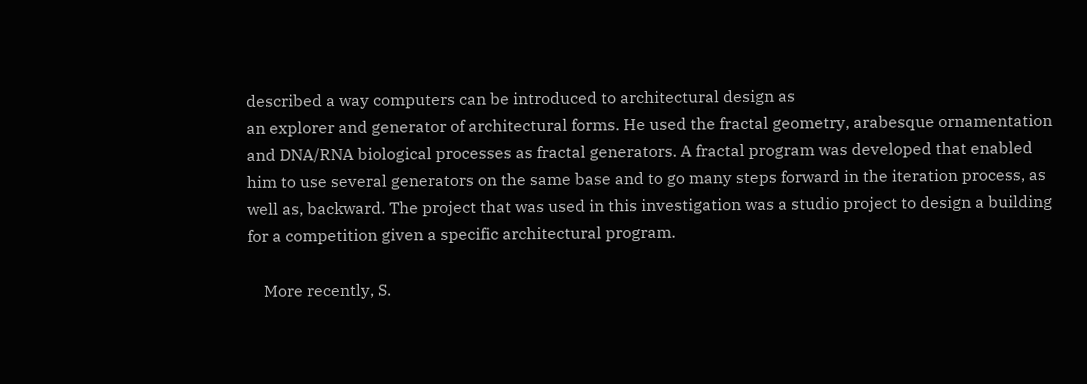described a way computers can be introduced to architectural design as
an explorer and generator of architectural forms. He used the fractal geometry, arabesque ornamentation
and DNA/RNA biological processes as fractal generators. A fractal program was developed that enabled
him to use several generators on the same base and to go many steps forward in the iteration process, as
well as, backward. The project that was used in this investigation was a studio project to design a building
for a competition given a specific architectural program.

    More recently, S.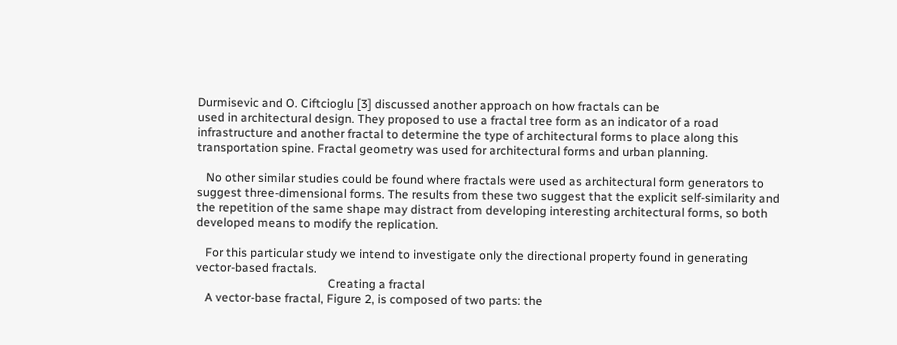Durmisevic and O. Ciftcioglu [3] discussed another approach on how fractals can be
used in architectural design. They proposed to use a fractal tree form as an indicator of a road
infrastructure and another fractal to determine the type of architectural forms to place along this
transportation spine. Fractal geometry was used for architectural forms and urban planning.

   No other similar studies could be found where fractals were used as architectural form generators to
suggest three-dimensional forms. The results from these two suggest that the explicit self-similarity and
the repetition of the same shape may distract from developing interesting architectural forms, so both
developed means to modify the replication.

   For this particular study we intend to investigate only the directional property found in generating
vector-based fractals.
                                            Creating a fractal
   A vector-base fractal, Figure 2, is composed of two parts: the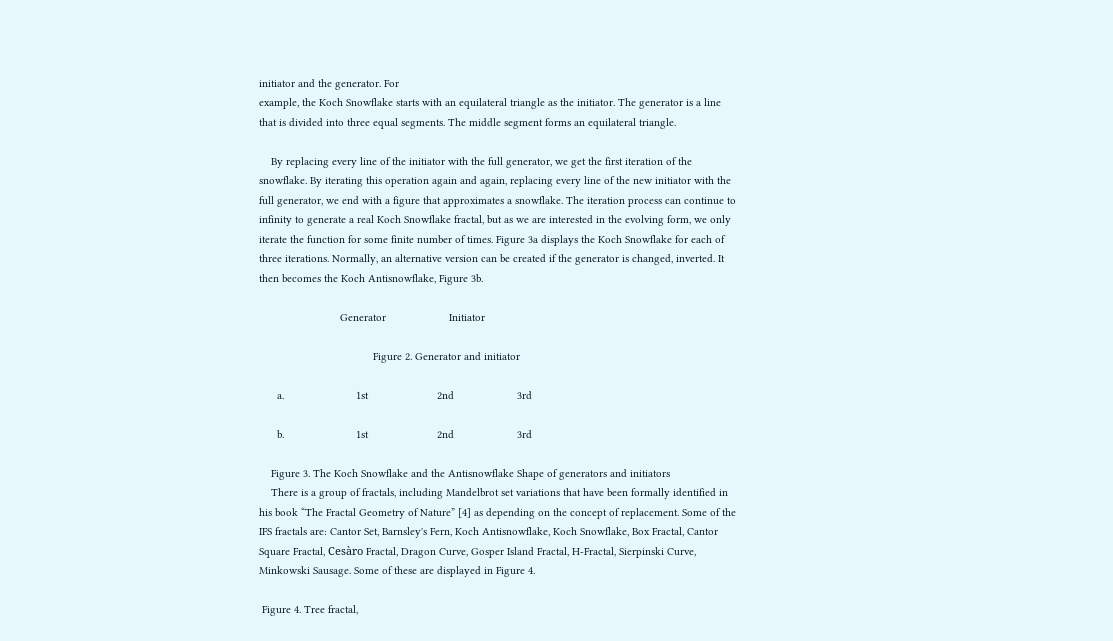initiator and the generator. For
example, the Koch Snowflake starts with an equilateral triangle as the initiator. The generator is a line
that is divided into three equal segments. The middle segment forms an equilateral triangle.

    By replacing every line of the initiator with the full generator, we get the first iteration of the
snowflake. By iterating this operation again and again, replacing every line of the new initiator with the
full generator, we end with a figure that approximates a snowflake. The iteration process can continue to
infinity to generate a real Koch Snowflake fractal, but as we are interested in the evolving form, we only
iterate the function for some finite number of times. Figure 3a displays the Koch Snowflake for each of
three iterations. Normally, an alternative version can be created if the generator is changed, inverted. It
then becomes the Koch Antisnowflake, Figure 3b.

                           Generator                     Initiator

                                      Figure 2. Generator and initiator

      a.                        1st                       2nd                     3rd

      b.                        1st                       2nd                     3rd

    Figure 3. The Koch Snowflake and the Antisnowflake Shape of generators and initiators
    There is a group of fractals, including Mandelbrot set variations that have been formally identified in
his book “The Fractal Geometry of Nature” [4] as depending on the concept of replacement. Some of the
IFS fractals are: Cantor Set, Barnsley's Fern, Koch Antisnowflake, Koch Snowflake, Box Fractal, Cantor
Square Fractal, Cesàro Fractal, Dragon Curve, Gosper Island Fractal, H-Fractal, Sierpinski Curve,
Minkowski Sausage. Some of these are displayed in Figure 4.

 Figure 4. Tree fractal,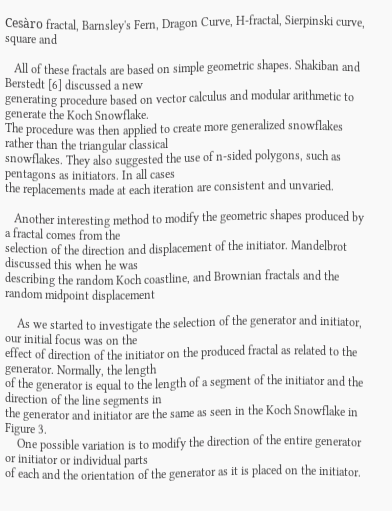Cesàro fractal, Barnsley's Fern, Dragon Curve, H-fractal, Sierpinski curve, square and

   All of these fractals are based on simple geometric shapes. Shakiban and Berstedt [6] discussed a new
generating procedure based on vector calculus and modular arithmetic to generate the Koch Snowflake.
The procedure was then applied to create more generalized snowflakes rather than the triangular classical
snowflakes. They also suggested the use of n-sided polygons, such as pentagons as initiators. In all cases
the replacements made at each iteration are consistent and unvaried.

   Another interesting method to modify the geometric shapes produced by a fractal comes from the
selection of the direction and displacement of the initiator. Mandelbrot discussed this when he was
describing the random Koch coastline, and Brownian fractals and the random midpoint displacement

    As we started to investigate the selection of the generator and initiator, our initial focus was on the
effect of direction of the initiator on the produced fractal as related to the generator. Normally, the length
of the generator is equal to the length of a segment of the initiator and the direction of the line segments in
the generator and initiator are the same as seen in the Koch Snowflake in Figure 3.
    One possible variation is to modify the direction of the entire generator or initiator or individual parts
of each and the orientation of the generator as it is placed on the initiator.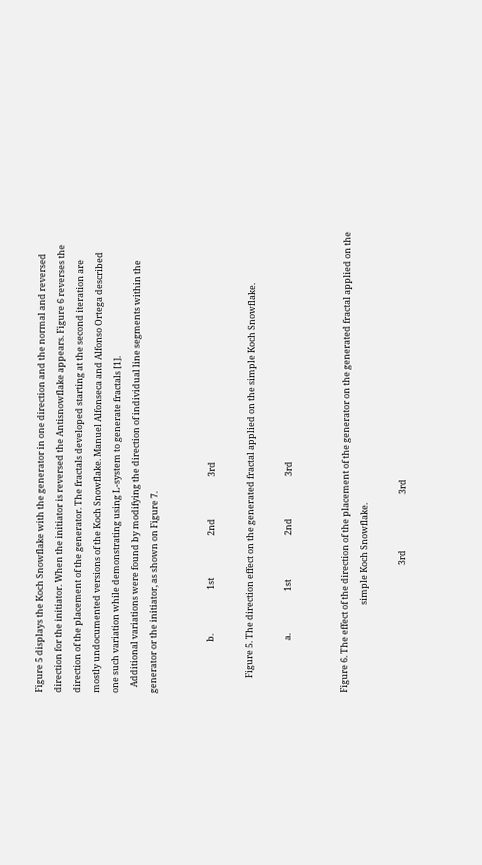Figure 5 displays the Koch Snowflake with the generator in one direction and the normal and reversed
direction for the initiator. When the initiator is reversed the Antisnowflake appears. Figure 6 reverses the
direction of the placement of the generator. The fractals developed starting at the second iteration are
mostly undocumented versions of the Koch Snowflake. Manuel Alfonseca and Alfonso Ortega described
one such variation while demonstrating using L-system to generate fractals [1].
   Additional variations were found by modifying the direction of individual line segments within the
generator or the initiator, as shown on Figure 7.


                          b.                      1st                     2nd                     3rd

        Figure 5. The direction effect on the generated fractal applied on the simple Koch Snowflake.

                           a.                     1st                      2nd                     3rd


 Figure 6. The effect of the direction of the placement of the generator on the generated fractal applied on the
                                             simple Koch Snowflake.

                                                                 3rd                            3rd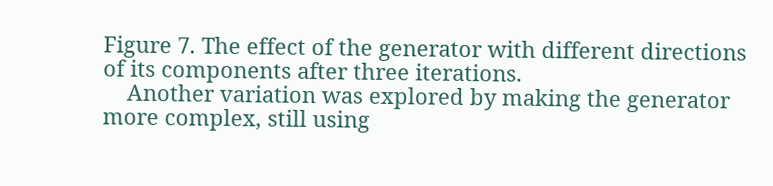Figure 7. The effect of the generator with different directions of its components after three iterations.
    Another variation was explored by making the generator more complex, still using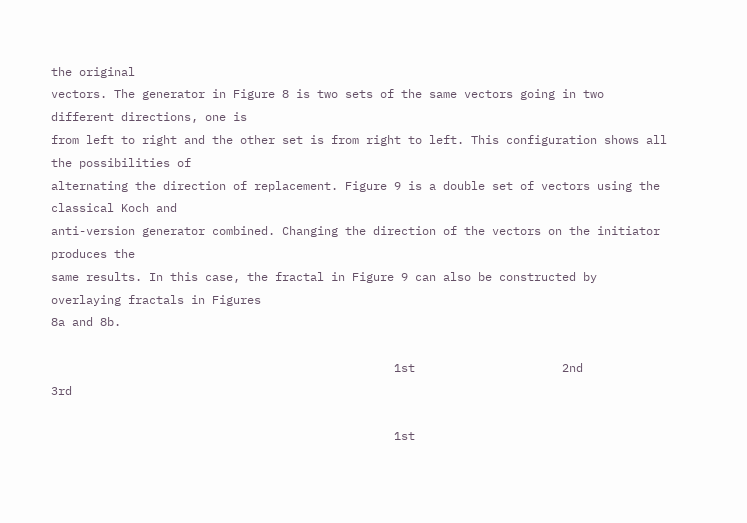the original
vectors. The generator in Figure 8 is two sets of the same vectors going in two different directions, one is
from left to right and the other set is from right to left. This configuration shows all the possibilities of
alternating the direction of replacement. Figure 9 is a double set of vectors using the classical Koch and
anti-version generator combined. Changing the direction of the vectors on the initiator produces the
same results. In this case, the fractal in Figure 9 can also be constructed by overlaying fractals in Figures
8a and 8b.

                                                 1st                     2nd                    3rd

                                                 1st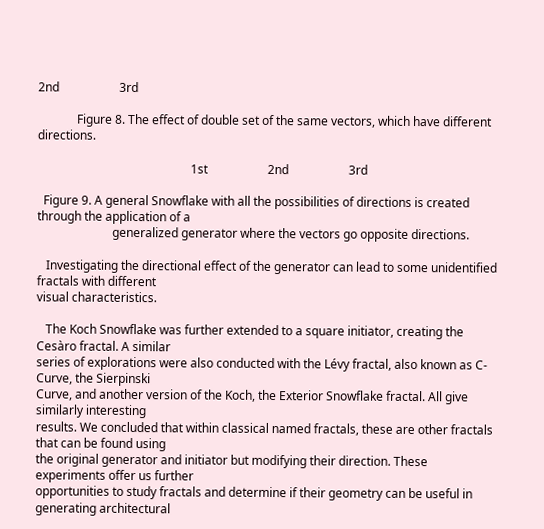2nd                    3rd

             Figure 8. The effect of double set of the same vectors, which have different directions.

                                                   1st                    2nd                    3rd

  Figure 9. A general Snowflake with all the possibilities of directions is created through the application of a
                         generalized generator where the vectors go opposite directions.

   Investigating the directional effect of the generator can lead to some unidentified fractals with different
visual characteristics.

   The Koch Snowflake was further extended to a square initiator, creating the Cesàro fractal. A similar
series of explorations were also conducted with the Lévy fractal, also known as C-Curve, the Sierpinski
Curve, and another version of the Koch, the Exterior Snowflake fractal. All give similarly interesting
results. We concluded that within classical named fractals, these are other fractals that can be found using
the original generator and initiator but modifying their direction. These experiments offer us further
opportunities to study fractals and determine if their geometry can be useful in generating architectural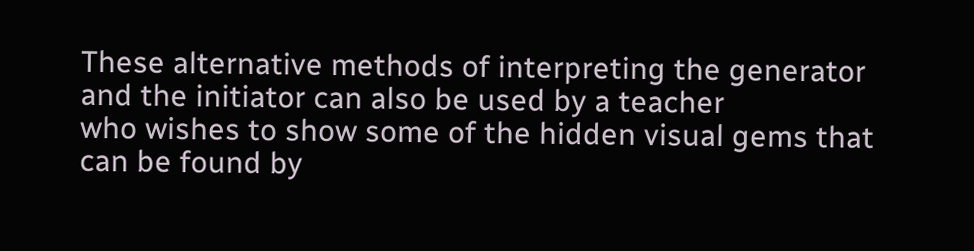These alternative methods of interpreting the generator and the initiator can also be used by a teacher
who wishes to show some of the hidden visual gems that can be found by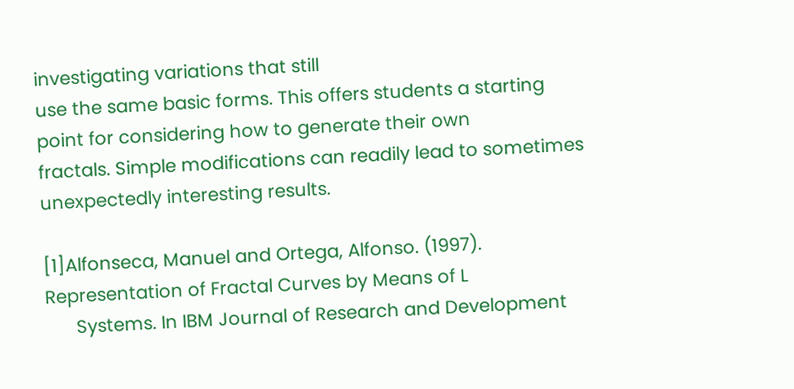investigating variations that still
use the same basic forms. This offers students a starting point for considering how to generate their own
fractals. Simple modifications can readily lead to sometimes unexpectedly interesting results.

[1]Alfonseca, Manuel and Ortega, Alfonso. (1997). Representation of Fractal Curves by Means of L
      Systems. In IBM Journal of Research and Development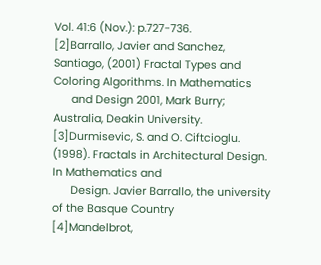Vol. 41:6 (Nov.): p.727-736.
[2]Barrallo, Javier and Sanchez, Santiago, (2001) Fractal Types and Coloring Algorithms. In Mathematics
      and Design 2001, Mark Burry; Australia, Deakin University.
[3]Durmisevic, S. and O. Ciftcioglu. (1998). Fractals in Architectural Design. In Mathematics and
      Design. Javier Barrallo, the university of the Basque Country
[4]Mandelbrot,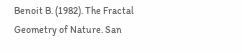Benoit B. (1982). The Fractal Geometry of Nature. San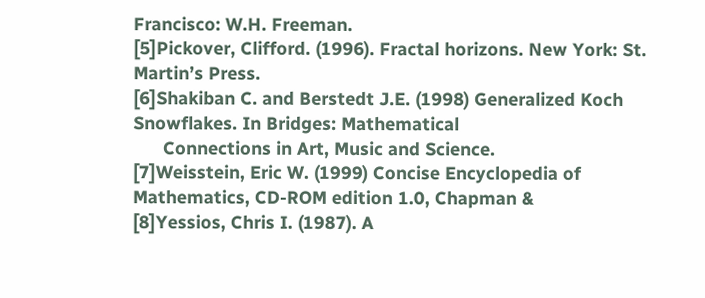Francisco: W.H. Freeman.
[5]Pickover, Clifford. (1996). Fractal horizons. New York: St. Martin’s Press.
[6]Shakiban C. and Berstedt J.E. (1998) Generalized Koch Snowflakes. In Bridges: Mathematical
      Connections in Art, Music and Science.
[7]Weisstein, Eric W. (1999) Concise Encyclopedia of Mathematics, CD-ROM edition 1.0, Chapman &
[8]Yessios, Chris I. (1987). A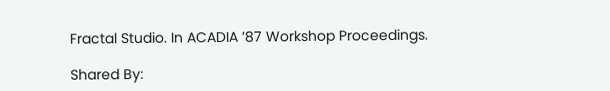Fractal Studio. In ACADIA ’87 Workshop Proceedings.

Shared By: